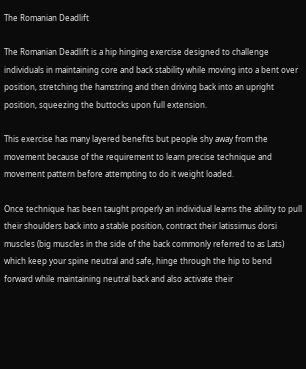The Romanian Deadlift

The Romanian Deadlift is a hip hinging exercise designed to challenge individuals in maintaining core and back stability while moving into a bent over position, stretching the hamstring and then driving back into an upright position, squeezing the buttocks upon full extension.

This exercise has many layered benefits but people shy away from the movement because of the requirement to learn precise technique and movement pattern before attempting to do it weight loaded.

Once technique has been taught properly an individual learns the ability to pull their shoulders back into a stable position, contract their latissimus dorsi muscles (big muscles in the side of the back commonly referred to as Lats) which keep your spine neutral and safe, hinge through the hip to bend forward while maintaining neutral back and also activate their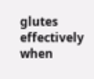glutes effectively when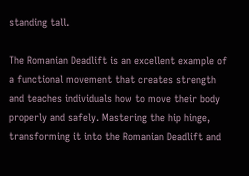standing tall.

The Romanian Deadlift is an excellent example of a functional movement that creates strength and teaches individuals how to move their body properly and safely. Mastering the hip hinge, transforming it into the Romanian Deadlift and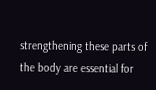strengthening these parts of the body are essential for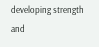developing strength and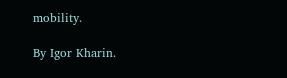mobility.

By Igor Kharin.